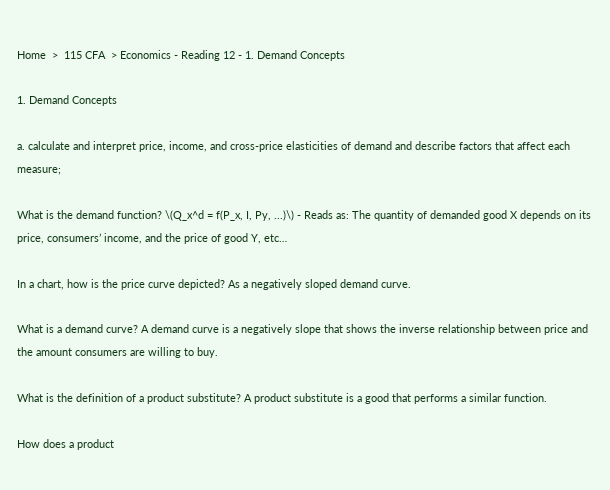Home  >  115 CFA  > Economics - Reading 12 - 1. Demand Concepts

1. Demand Concepts

a. calculate and interpret price, income, and cross-price elasticities of demand and describe factors that affect each measure;

What is the demand function? \(Q_x^d = f(P_x, I, Py, ...)\) - Reads as: The quantity of demanded good X depends on its price, consumers’ income, and the price of good Y, etc…

In a chart, how is the price curve depicted? As a negatively sloped demand curve.

What is a demand curve? A demand curve is a negatively slope that shows the inverse relationship between price and the amount consumers are willing to buy.

What is the definition of a product substitute? A product substitute is a good that performs a similar function.

How does a product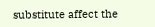substitute affect the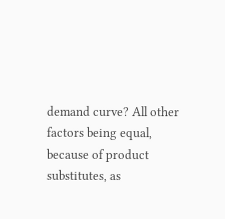demand curve? All other factors being equal, because of product substitutes, as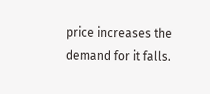price increases the demand for it falls.